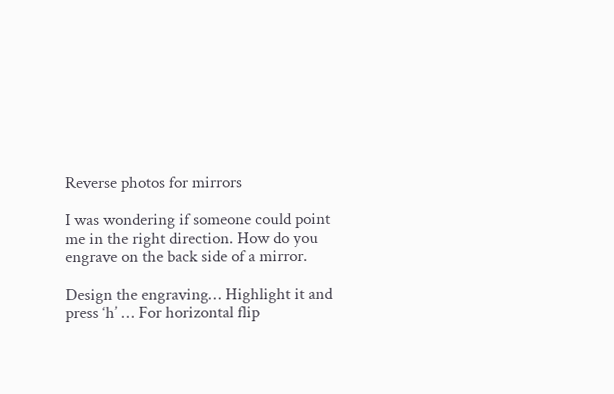Reverse photos for mirrors

I was wondering if someone could point me in the right direction. How do you engrave on the back side of a mirror.

Design the engraving… Highlight it and press ‘h’ … For horizontal flip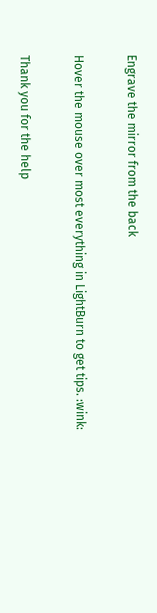Engrave the mirror from the back

Hover the mouse over most everything in LightBurn to get tips. :wink:

Thank you for the help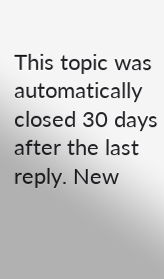This topic was automatically closed 30 days after the last reply. New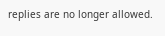replies are no longer allowed.